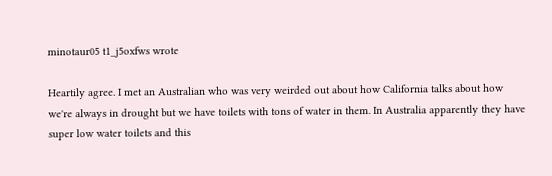minotaur05 t1_j5oxfws wrote

Heartily agree. I met an Australian who was very weirded out about how California talks about how we're always in drought but we have toilets with tons of water in them. In Australia apparently they have super low water toilets and this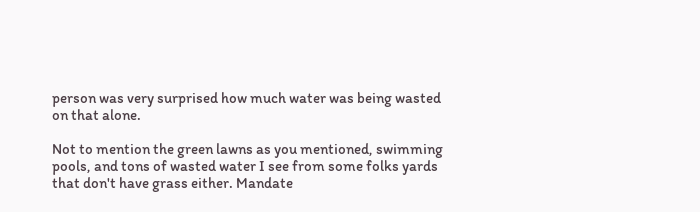person was very surprised how much water was being wasted on that alone.

Not to mention the green lawns as you mentioned, swimming pools, and tons of wasted water I see from some folks yards that don't have grass either. Mandate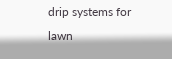drip systems for lawn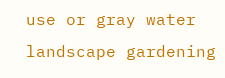use or gray water landscape gardening